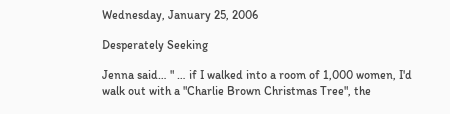Wednesday, January 25, 2006

Desperately Seeking

Jenna said… " … if I walked into a room of 1,000 women, I'd walk out with a "Charlie Brown Christmas Tree", the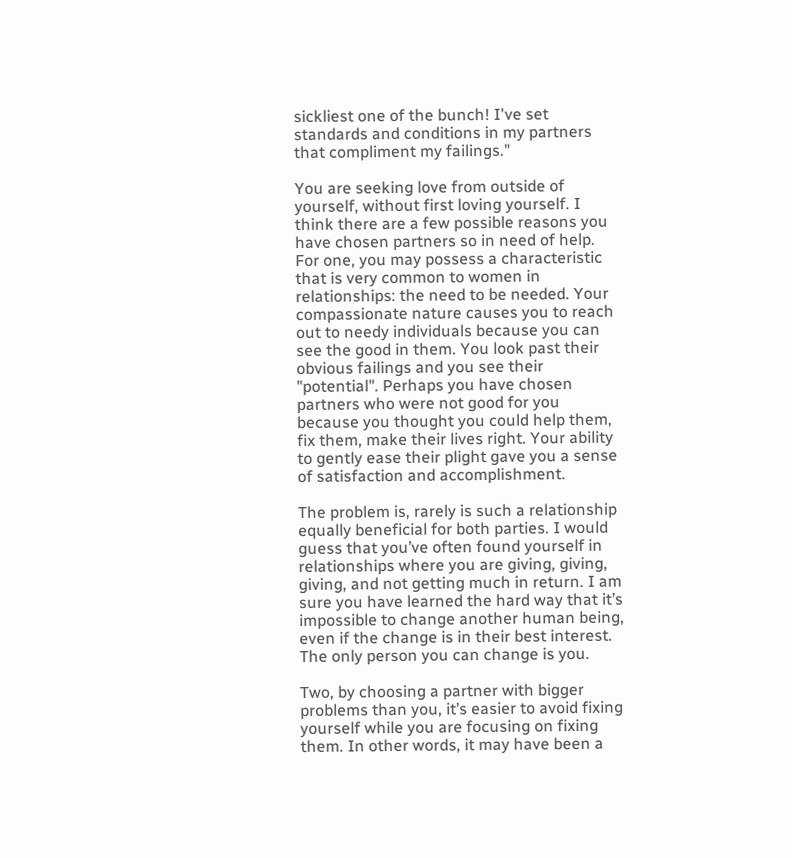sickliest one of the bunch! I've set standards and conditions in my partners that compliment my failings."

You are seeking love from outside of yourself, without first loving yourself. I think there are a few possible reasons you have chosen partners so in need of help. For one, you may possess a characteristic that is very common to women in relationships: the need to be needed. Your compassionate nature causes you to reach out to needy individuals because you can see the good in them. You look past their obvious failings and you see their "potential". Perhaps you have chosen partners who were not good for you because you thought you could help them, fix them, make their lives right. Your ability to gently ease their plight gave you a sense of satisfaction and accomplishment.

The problem is, rarely is such a relationship equally beneficial for both parties. I would guess that you’ve often found yourself in relationships where you are giving, giving, giving, and not getting much in return. I am sure you have learned the hard way that it’s impossible to change another human being, even if the change is in their best interest. The only person you can change is you.

Two, by choosing a partner with bigger problems than you, it’s easier to avoid fixing yourself while you are focusing on fixing them. In other words, it may have been a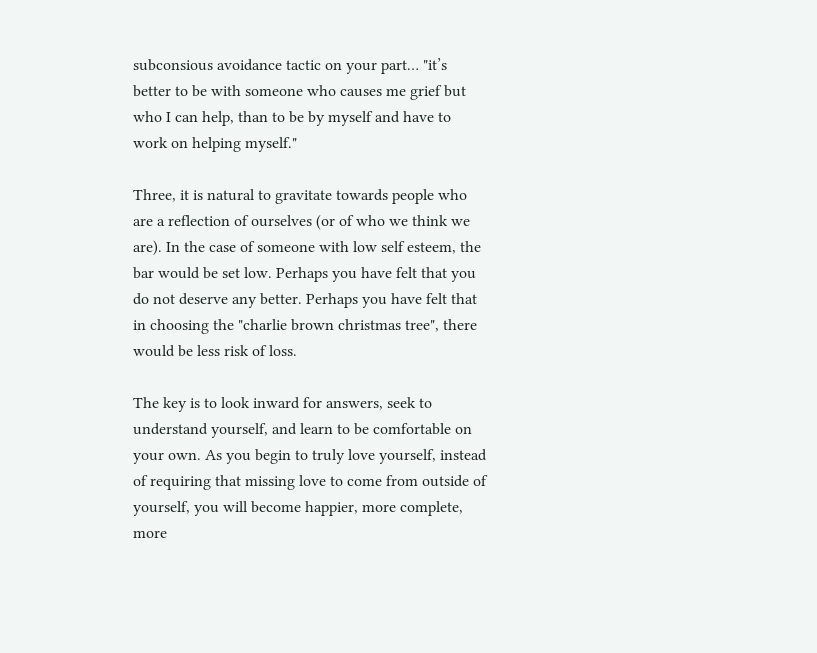subconsious avoidance tactic on your part… "it’s better to be with someone who causes me grief but who I can help, than to be by myself and have to work on helping myself."

Three, it is natural to gravitate towards people who are a reflection of ourselves (or of who we think we are). In the case of someone with low self esteem, the bar would be set low. Perhaps you have felt that you do not deserve any better. Perhaps you have felt that in choosing the "charlie brown christmas tree", there would be less risk of loss.

The key is to look inward for answers, seek to understand yourself, and learn to be comfortable on your own. As you begin to truly love yourself, instead of requiring that missing love to come from outside of yourself, you will become happier, more complete, more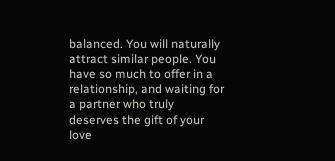balanced. You will naturally attract similar people. You have so much to offer in a relationship, and waiting for a partner who truly deserves the gift of your love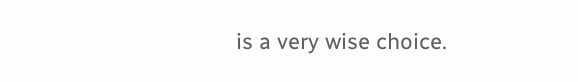is a very wise choice.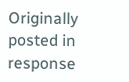Originally posted in response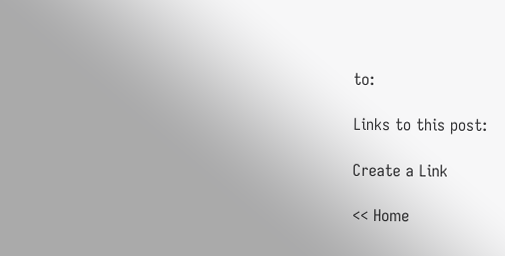to:

Links to this post:

Create a Link

<< Home